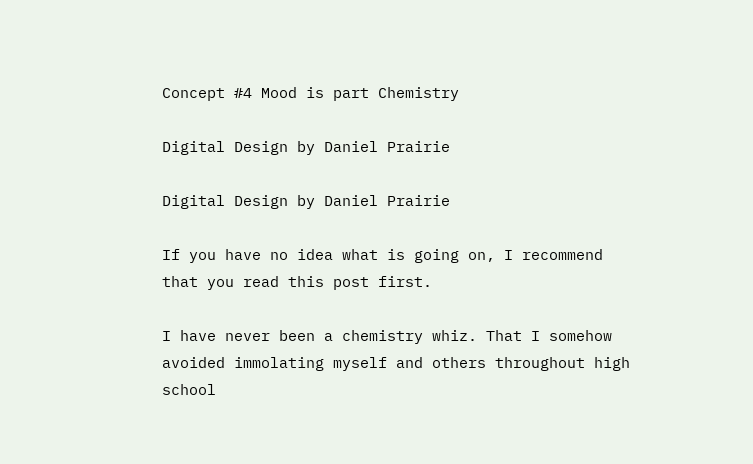Concept #4 Mood is part Chemistry

Digital Design by Daniel Prairie

Digital Design by Daniel Prairie

If you have no idea what is going on, I recommend that you read this post first.

I have never been a chemistry whiz. That I somehow avoided immolating myself and others throughout high school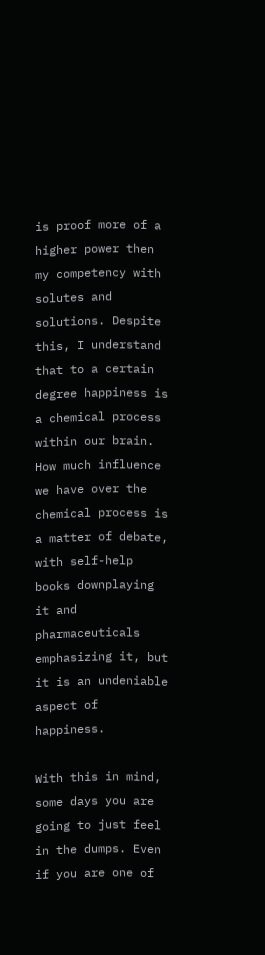is proof more of a higher power then my competency with solutes and solutions. Despite this, I understand that to a certain degree happiness is a chemical process within our brain. How much influence we have over the chemical process is a matter of debate, with self-help books downplaying it and pharmaceuticals emphasizing it, but it is an undeniable aspect of happiness.

With this in mind, some days you are going to just feel in the dumps. Even if you are one of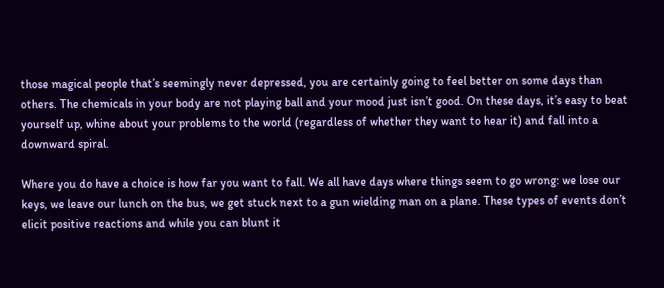those magical people that’s seemingly never depressed, you are certainly going to feel better on some days than others. The chemicals in your body are not playing ball and your mood just isn’t good. On these days, it’s easy to beat yourself up, whine about your problems to the world (regardless of whether they want to hear it) and fall into a downward spiral.

Where you do have a choice is how far you want to fall. We all have days where things seem to go wrong: we lose our keys, we leave our lunch on the bus, we get stuck next to a gun wielding man on a plane. These types of events don’t elicit positive reactions and while you can blunt it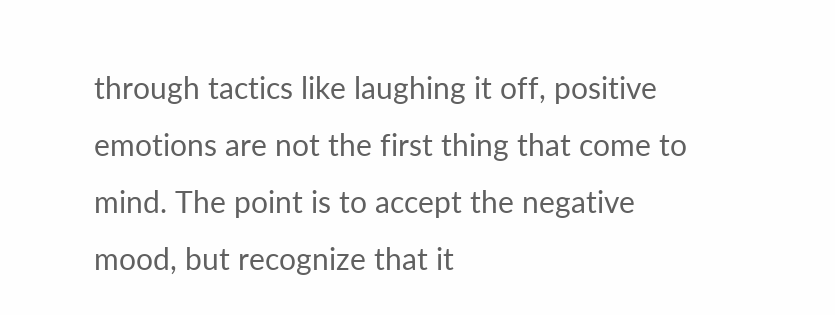through tactics like laughing it off, positive emotions are not the first thing that come to mind. The point is to accept the negative mood, but recognize that it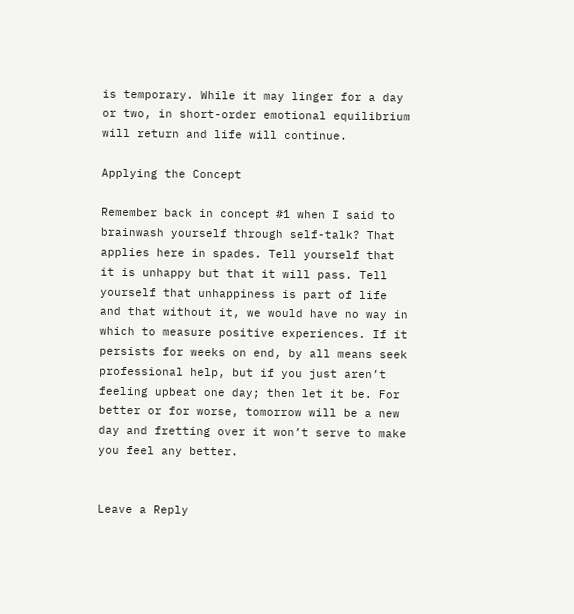is temporary. While it may linger for a day or two, in short-order emotional equilibrium will return and life will continue.

Applying the Concept

Remember back in concept #1 when I said to brainwash yourself through self-talk? That applies here in spades. Tell yourself that it is unhappy but that it will pass. Tell yourself that unhappiness is part of life and that without it, we would have no way in which to measure positive experiences. If it persists for weeks on end, by all means seek professional help, but if you just aren’t feeling upbeat one day; then let it be. For better or for worse, tomorrow will be a new day and fretting over it won’t serve to make you feel any better.


Leave a Reply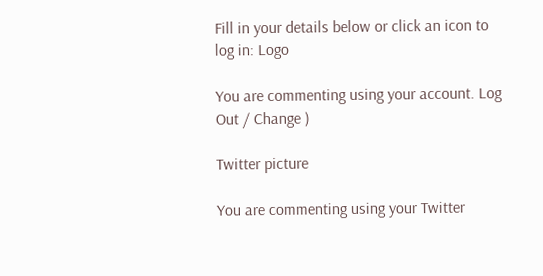Fill in your details below or click an icon to log in: Logo

You are commenting using your account. Log Out / Change )

Twitter picture

You are commenting using your Twitter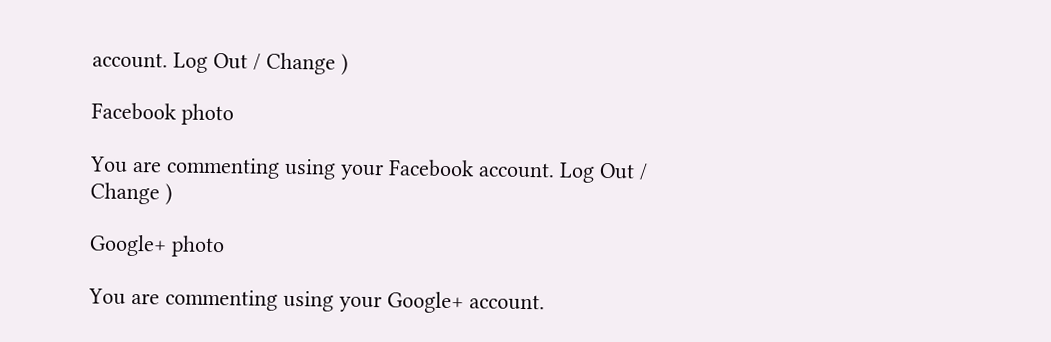account. Log Out / Change )

Facebook photo

You are commenting using your Facebook account. Log Out / Change )

Google+ photo

You are commenting using your Google+ account.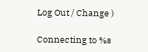Log Out / Change )

Connecting to %s